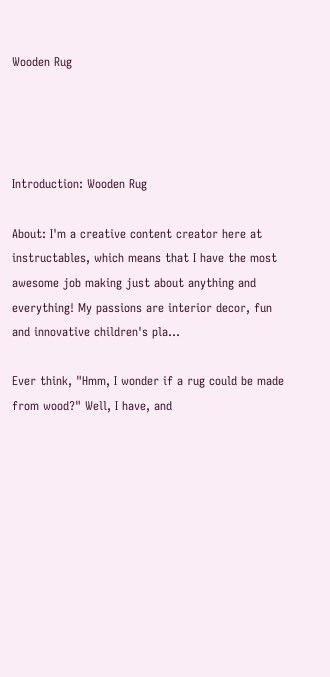Wooden Rug




Introduction: Wooden Rug

About: I'm a creative content creator here at instructables, which means that I have the most awesome job making just about anything and everything! My passions are interior decor, fun and innovative children's pla...

Ever think, "Hmm, I wonder if a rug could be made from wood?" Well, I have, and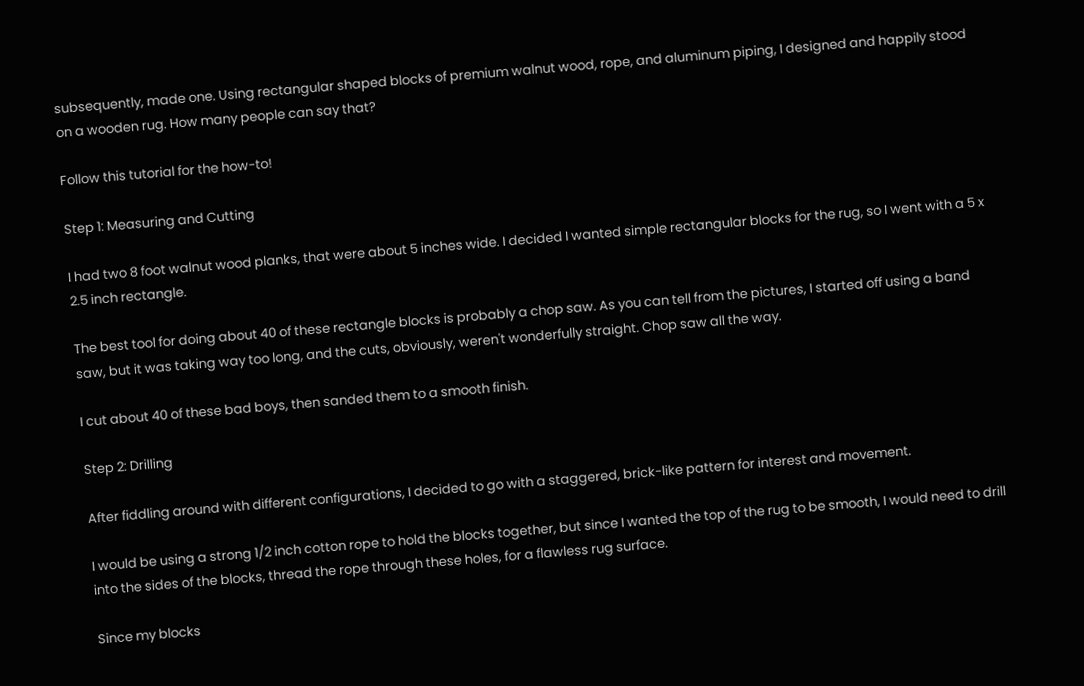subsequently, made one. Using rectangular shaped blocks of premium walnut wood, rope, and aluminum piping, I designed and happily stood on a wooden rug. How many people can say that?

Follow this tutorial for the how-to!

Step 1: Measuring and Cutting

I had two 8 foot walnut wood planks, that were about 5 inches wide. I decided I wanted simple rectangular blocks for the rug, so I went with a 5 x 2.5 inch rectangle.

The best tool for doing about 40 of these rectangle blocks is probably a chop saw. As you can tell from the pictures, I started off using a band saw, but it was taking way too long, and the cuts, obviously, weren't wonderfully straight. Chop saw all the way.

I cut about 40 of these bad boys, then sanded them to a smooth finish.

Step 2: Drilling

After fiddling around with different configurations, I decided to go with a staggered, brick-like pattern for interest and movement.

I would be using a strong 1/2 inch cotton rope to hold the blocks together, but since I wanted the top of the rug to be smooth, I would need to drill into the sides of the blocks, thread the rope through these holes, for a flawless rug surface.

Since my blocks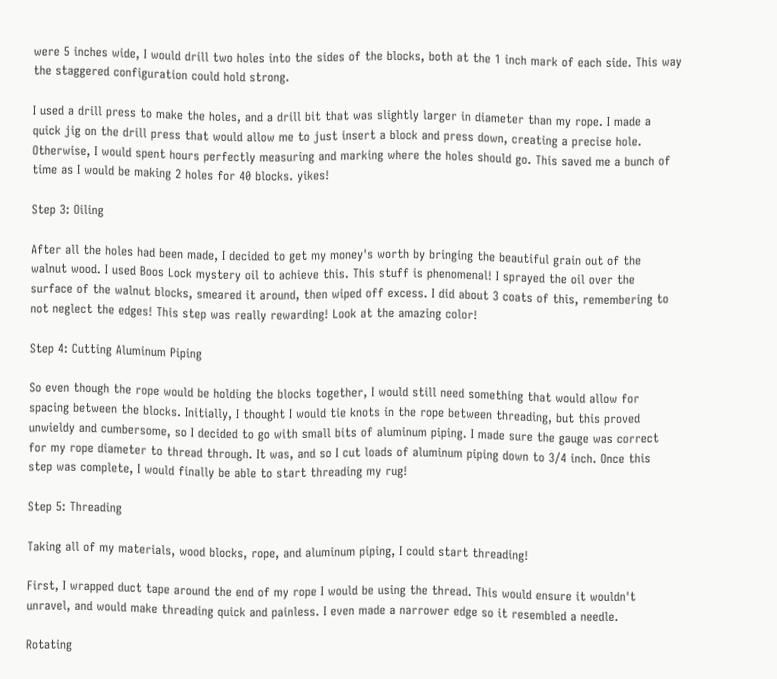were 5 inches wide, I would drill two holes into the sides of the blocks, both at the 1 inch mark of each side. This way the staggered configuration could hold strong.

I used a drill press to make the holes, and a drill bit that was slightly larger in diameter than my rope. I made a quick jig on the drill press that would allow me to just insert a block and press down, creating a precise hole. Otherwise, I would spent hours perfectly measuring and marking where the holes should go. This saved me a bunch of time as I would be making 2 holes for 40 blocks. yikes!

Step 3: Oiling

After all the holes had been made, I decided to get my money's worth by bringing the beautiful grain out of the walnut wood. I used Boos Lock mystery oil to achieve this. This stuff is phenomenal! I sprayed the oil over the surface of the walnut blocks, smeared it around, then wiped off excess. I did about 3 coats of this, remembering to not neglect the edges! This step was really rewarding! Look at the amazing color!

Step 4: Cutting Aluminum Piping

So even though the rope would be holding the blocks together, I would still need something that would allow for spacing between the blocks. Initially, I thought I would tie knots in the rope between threading, but this proved unwieldy and cumbersome, so I decided to go with small bits of aluminum piping. I made sure the gauge was correct for my rope diameter to thread through. It was, and so I cut loads of aluminum piping down to 3/4 inch. Once this step was complete, I would finally be able to start threading my rug!

Step 5: Threading

Taking all of my materials, wood blocks, rope, and aluminum piping, I could start threading!

First, I wrapped duct tape around the end of my rope I would be using the thread. This would ensure it wouldn't unravel, and would make threading quick and painless. I even made a narrower edge so it resembled a needle.

Rotating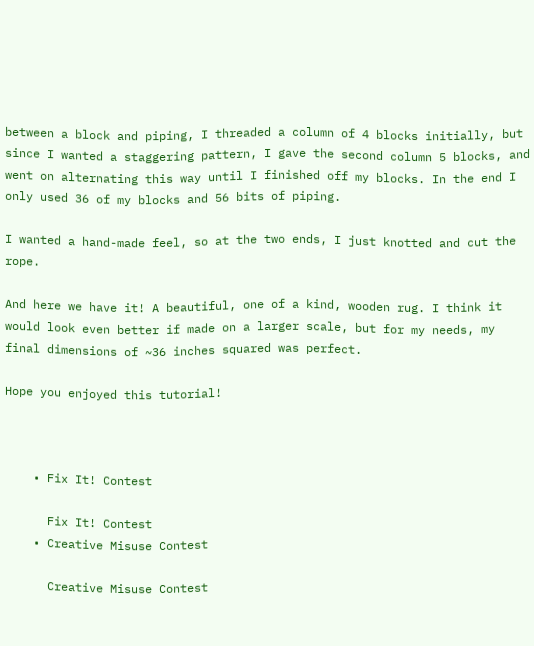between a block and piping, I threaded a column of 4 blocks initially, but since I wanted a staggering pattern, I gave the second column 5 blocks, and went on alternating this way until I finished off my blocks. In the end I only used 36 of my blocks and 56 bits of piping.

I wanted a hand-made feel, so at the two ends, I just knotted and cut the rope.

And here we have it! A beautiful, one of a kind, wooden rug. I think it would look even better if made on a larger scale, but for my needs, my final dimensions of ~36 inches squared was perfect.

Hope you enjoyed this tutorial!



    • Fix It! Contest

      Fix It! Contest
    • Creative Misuse Contest

      Creative Misuse Contest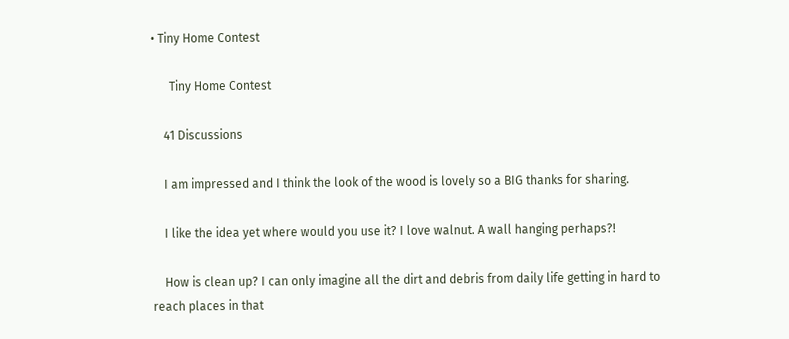• Tiny Home Contest

      Tiny Home Contest

    41 Discussions

    I am impressed and I think the look of the wood is lovely so a BIG thanks for sharing.

    I like the idea yet where would you use it? I love walnut. A wall hanging perhaps?!

    How is clean up? I can only imagine all the dirt and debris from daily life getting in hard to reach places in that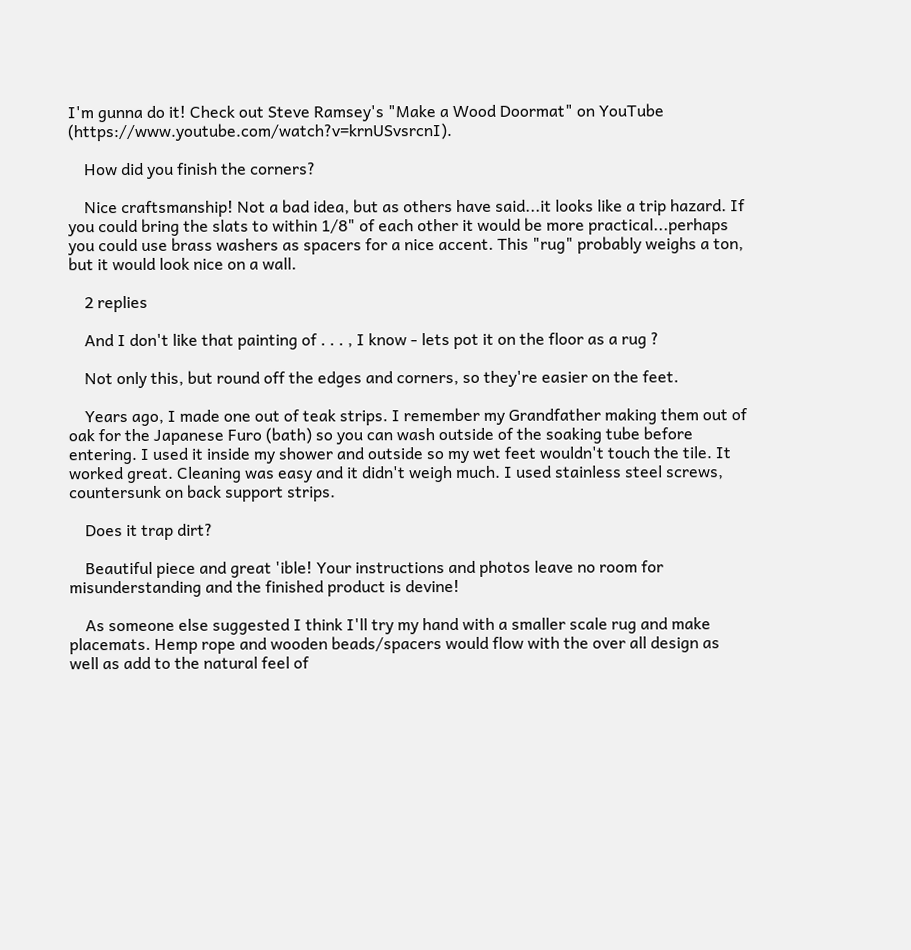I'm gunna do it! Check out Steve Ramsey's "Make a Wood Doormat" on YouTube (https://www.youtube.com/watch?v=krnUSvsrcnI).

    How did you finish the corners?

    Nice craftsmanship! Not a bad idea, but as others have said...it looks like a trip hazard. If you could bring the slats to within 1/8" of each other it would be more practical...perhaps you could use brass washers as spacers for a nice accent. This "rug" probably weighs a ton, but it would look nice on a wall.

    2 replies

    And I don't like that painting of . . . , I know - lets pot it on the floor as a rug ?

    Not only this, but round off the edges and corners, so they're easier on the feet.

    Years ago, I made one out of teak strips. I remember my Grandfather making them out of oak for the Japanese Furo (bath) so you can wash outside of the soaking tube before entering. I used it inside my shower and outside so my wet feet wouldn't touch the tile. It worked great. Cleaning was easy and it didn't weigh much. I used stainless steel screws, countersunk on back support strips.

    Does it trap dirt?

    Beautiful piece and great 'ible! Your instructions and photos leave no room for misunderstanding and the finished product is devine!

    As someone else suggested I think I'll try my hand with a smaller scale rug and make placemats. Hemp rope and wooden beads/spacers would flow with the over all design as well as add to the natural feel of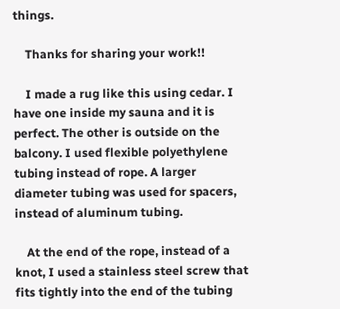things.

    Thanks for sharing your work!!

    I made a rug like this using cedar. I have one inside my sauna and it is perfect. The other is outside on the balcony. I used flexible polyethylene tubing instead of rope. A larger diameter tubing was used for spacers, instead of aluminum tubing.

    At the end of the rope, instead of a knot, I used a stainless steel screw that fits tightly into the end of the tubing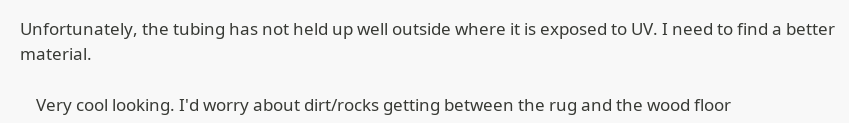Unfortunately, the tubing has not held up well outside where it is exposed to UV. I need to find a better material.

    Very cool looking. I'd worry about dirt/rocks getting between the rug and the wood floor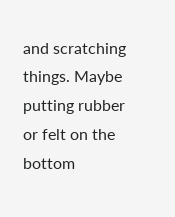and scratching things. Maybe putting rubber or felt on the bottom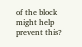of the block might help prevent this?